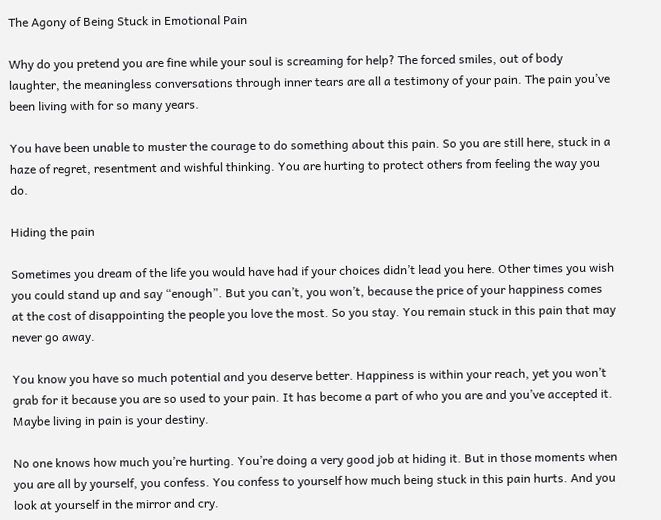The Agony of Being Stuck in Emotional Pain

Why do you pretend you are fine while your soul is screaming for help? The forced smiles, out of body laughter, the meaningless conversations through inner tears are all a testimony of your pain. The pain you’ve been living with for so many years.

You have been unable to muster the courage to do something about this pain. So you are still here, stuck in a haze of regret, resentment and wishful thinking. You are hurting to protect others from feeling the way you do.

Hiding the pain

Sometimes you dream of the life you would have had if your choices didn’t lead you here. Other times you wish you could stand up and say “enough”. But you can’t, you won’t, because the price of your happiness comes at the cost of disappointing the people you love the most. So you stay. You remain stuck in this pain that may never go away.

You know you have so much potential and you deserve better. Happiness is within your reach, yet you won’t grab for it because you are so used to your pain. It has become a part of who you are and you’ve accepted it. Maybe living in pain is your destiny.

No one knows how much you’re hurting. You’re doing a very good job at hiding it. But in those moments when you are all by yourself, you confess. You confess to yourself how much being stuck in this pain hurts. And you look at yourself in the mirror and cry.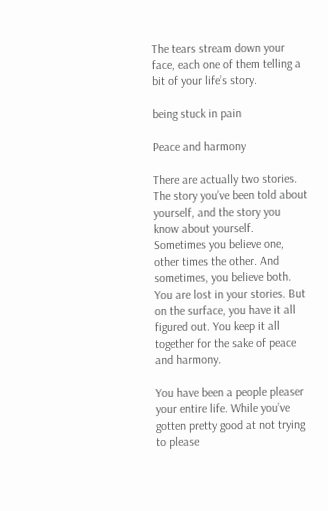The tears stream down your face, each one of them telling a bit of your life’s story.

being stuck in pain

Peace and harmony

There are actually two stories. The story you’ve been told about yourself, and the story you know about yourself. Sometimes you believe one, other times the other. And sometimes, you believe both. You are lost in your stories. But on the surface, you have it all figured out. You keep it all together for the sake of peace and harmony.

You have been a people pleaser your entire life. While you’ve gotten pretty good at not trying to please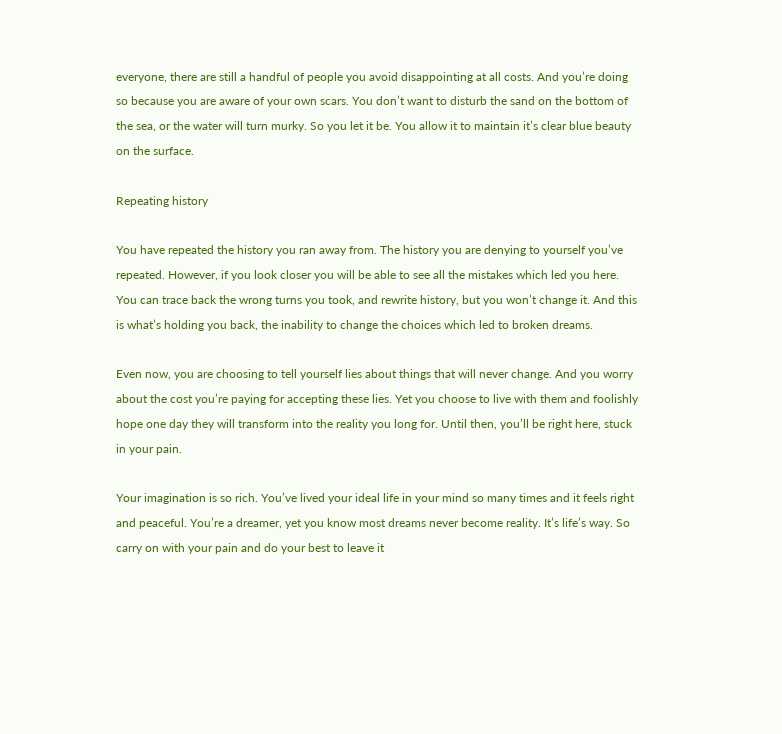everyone, there are still a handful of people you avoid disappointing at all costs. And you’re doing so because you are aware of your own scars. You don’t want to disturb the sand on the bottom of the sea, or the water will turn murky. So you let it be. You allow it to maintain it’s clear blue beauty on the surface.

Repeating history

You have repeated the history you ran away from. The history you are denying to yourself you’ve repeated. However, if you look closer you will be able to see all the mistakes which led you here. You can trace back the wrong turns you took, and rewrite history, but you won’t change it. And this is what’s holding you back, the inability to change the choices which led to broken dreams.

Even now, you are choosing to tell yourself lies about things that will never change. And you worry about the cost you’re paying for accepting these lies. Yet you choose to live with them and foolishly hope one day they will transform into the reality you long for. Until then, you’ll be right here, stuck in your pain.

Your imagination is so rich. You’ve lived your ideal life in your mind so many times and it feels right and peaceful. You’re a dreamer, yet you know most dreams never become reality. It’s life’s way. So carry on with your pain and do your best to leave it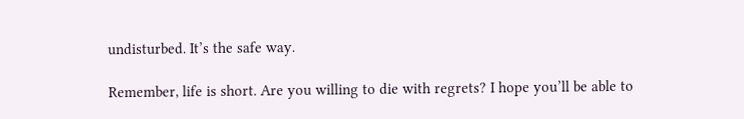undisturbed. It’s the safe way.

Remember, life is short. Are you willing to die with regrets? I hope you’ll be able to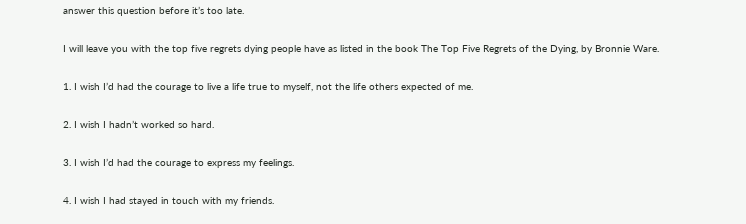answer this question before it’s too late.

I will leave you with the top five regrets dying people have as listed in the book The Top Five Regrets of the Dying, by Bronnie Ware.

1. I wish I’d had the courage to live a life true to myself, not the life others expected of me.

2. I wish I hadn’t worked so hard.

3. I wish I’d had the courage to express my feelings.

4. I wish I had stayed in touch with my friends.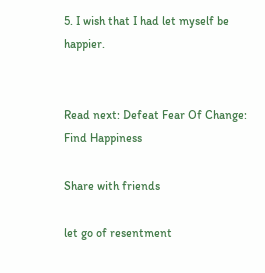5. I wish that I had let myself be happier.


Read next: Defeat Fear Of Change: Find Happiness

Share with friends

let go of resentment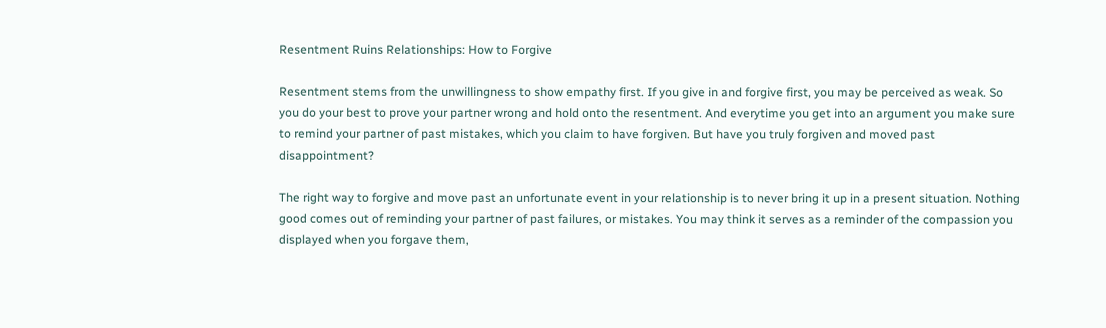Resentment Ruins Relationships: How to Forgive

Resentment stems from the unwillingness to show empathy first. If you give in and forgive first, you may be perceived as weak. So you do your best to prove your partner wrong and hold onto the resentment. And everytime you get into an argument you make sure to remind your partner of past mistakes, which you claim to have forgiven. But have you truly forgiven and moved past disappointment?

The right way to forgive and move past an unfortunate event in your relationship is to never bring it up in a present situation. Nothing good comes out of reminding your partner of past failures, or mistakes. You may think it serves as a reminder of the compassion you displayed when you forgave them,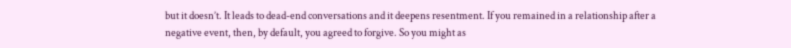but it doesn’t. It leads to dead-end conversations and it deepens resentment. If you remained in a relationship after a negative event, then, by default, you agreed to forgive. So you might as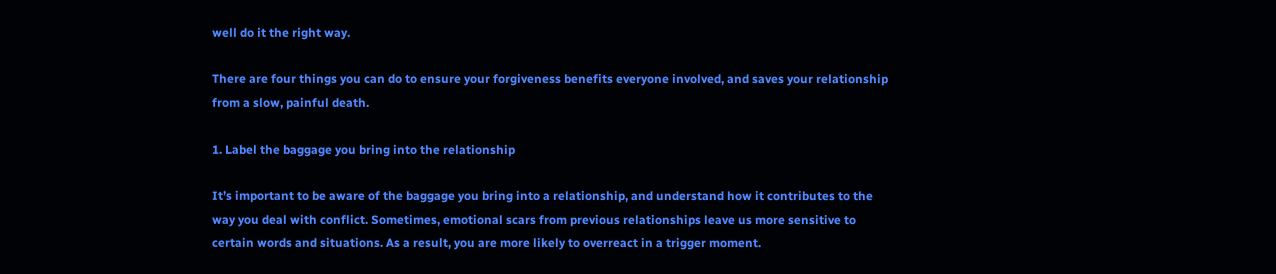well do it the right way.

There are four things you can do to ensure your forgiveness benefits everyone involved, and saves your relationship from a slow, painful death.

1. Label the baggage you bring into the relationship

It’s important to be aware of the baggage you bring into a relationship, and understand how it contributes to the way you deal with conflict. Sometimes, emotional scars from previous relationships leave us more sensitive to certain words and situations. As a result, you are more likely to overreact in a trigger moment.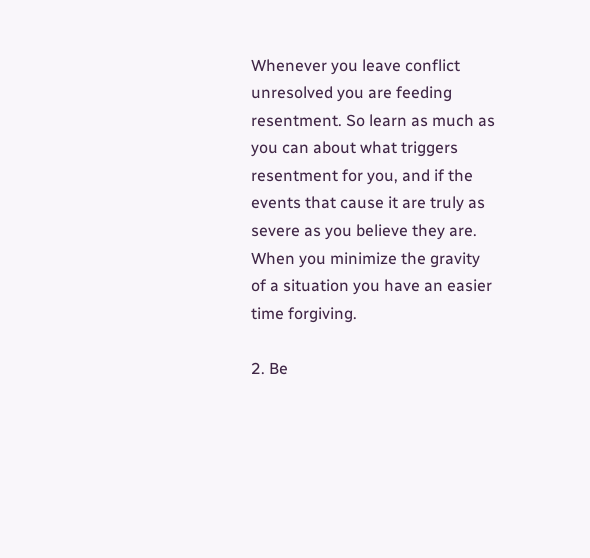Whenever you leave conflict unresolved you are feeding resentment. So learn as much as you can about what triggers resentment for you, and if the events that cause it are truly as severe as you believe they are. When you minimize the gravity of a situation you have an easier time forgiving.

2. Be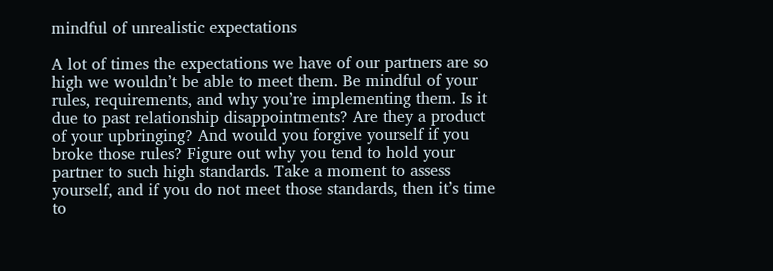mindful of unrealistic expectations

A lot of times the expectations we have of our partners are so high we wouldn’t be able to meet them. Be mindful of your rules, requirements, and why you’re implementing them. Is it due to past relationship disappointments? Are they a product of your upbringing? And would you forgive yourself if you broke those rules? Figure out why you tend to hold your partner to such high standards. Take a moment to assess yourself, and if you do not meet those standards, then it’s time to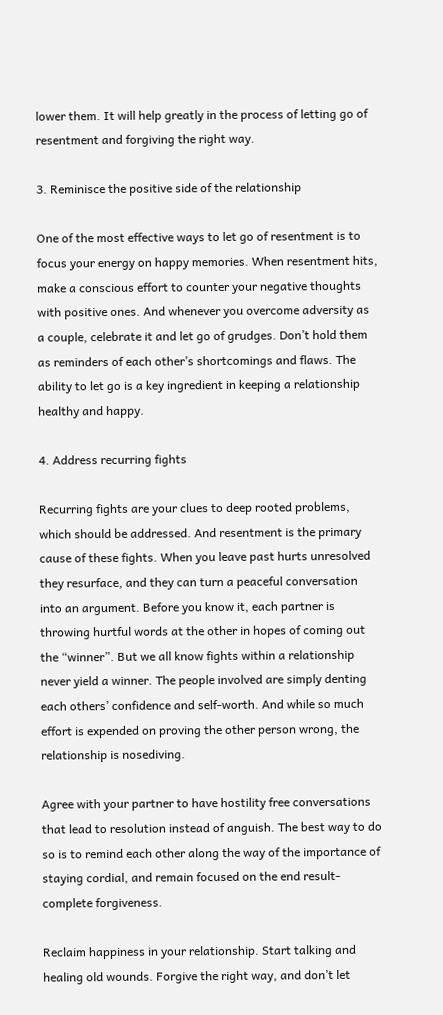lower them. It will help greatly in the process of letting go of resentment and forgiving the right way.

3. Reminisce the positive side of the relationship

One of the most effective ways to let go of resentment is to focus your energy on happy memories. When resentment hits, make a conscious effort to counter your negative thoughts with positive ones. And whenever you overcome adversity as a couple, celebrate it and let go of grudges. Don’t hold them as reminders of each other’s shortcomings and flaws. The ability to let go is a key ingredient in keeping a relationship healthy and happy.

4. Address recurring fights

Recurring fights are your clues to deep rooted problems, which should be addressed. And resentment is the primary cause of these fights. When you leave past hurts unresolved they resurface, and they can turn a peaceful conversation into an argument. Before you know it, each partner is throwing hurtful words at the other in hopes of coming out the “winner”. But we all know fights within a relationship never yield a winner. The people involved are simply denting each others’ confidence and self-worth. And while so much effort is expended on proving the other person wrong, the relationship is nosediving.

Agree with your partner to have hostility free conversations that lead to resolution instead of anguish. The best way to do so is to remind each other along the way of the importance of staying cordial, and remain focused on the end result- complete forgiveness.

Reclaim happiness in your relationship. Start talking and healing old wounds. Forgive the right way, and don’t let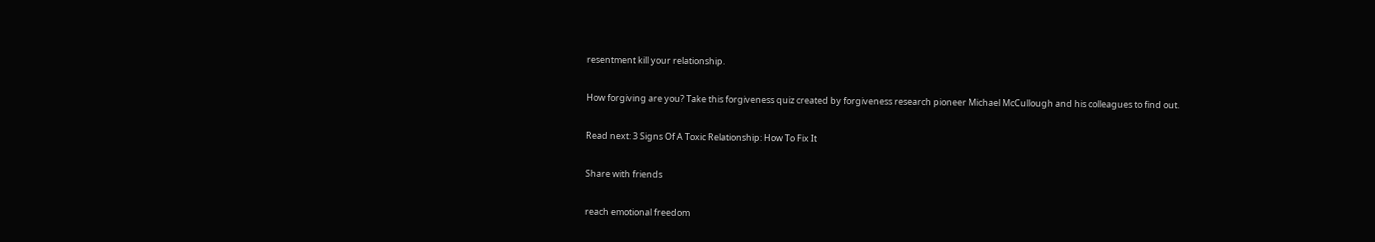resentment kill your relationship.

How forgiving are you? Take this forgiveness quiz created by forgiveness research pioneer Michael McCullough and his colleagues to find out.

Read next: 3 Signs Of A Toxic Relationship: How To Fix It

Share with friends

reach emotional freedom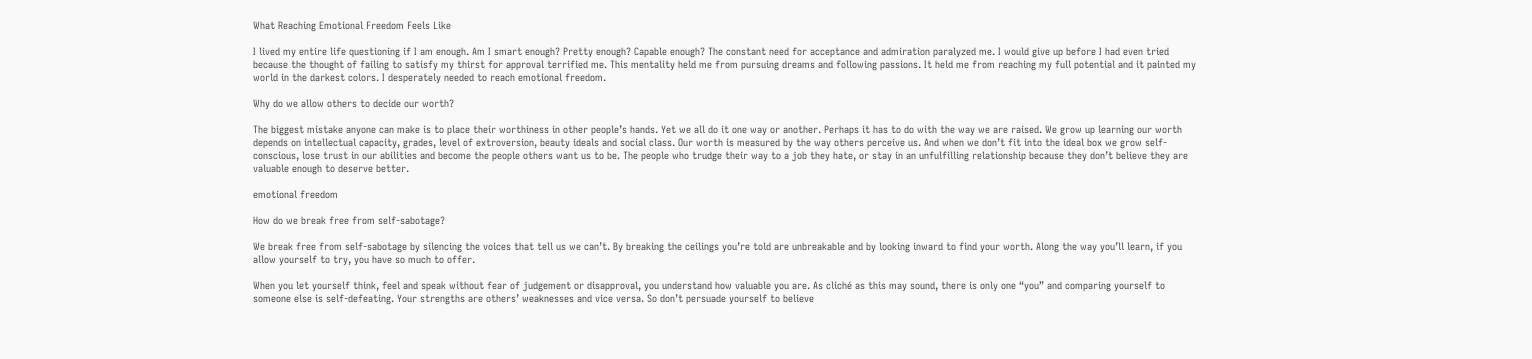What Reaching Emotional Freedom Feels Like

I lived my entire life questioning if I am enough. Am I smart enough? Pretty enough? Capable enough? The constant need for acceptance and admiration paralyzed me. I would give up before I had even tried because the thought of failing to satisfy my thirst for approval terrified me. This mentality held me from pursuing dreams and following passions. It held me from reaching my full potential and it painted my world in the darkest colors. I desperately needed to reach emotional freedom.

Why do we allow others to decide our worth?

The biggest mistake anyone can make is to place their worthiness in other people’s hands. Yet we all do it one way or another. Perhaps it has to do with the way we are raised. We grow up learning our worth depends on intellectual capacity, grades, level of extroversion, beauty ideals and social class. Our worth is measured by the way others perceive us. And when we don’t fit into the ideal box we grow self-conscious, lose trust in our abilities and become the people others want us to be. The people who trudge their way to a job they hate, or stay in an unfulfilling relationship because they don’t believe they are valuable enough to deserve better.

emotional freedom

How do we break free from self-sabotage?

We break free from self-sabotage by silencing the voices that tell us we can’t. By breaking the ceilings you’re told are unbreakable and by looking inward to find your worth. Along the way you’ll learn, if you allow yourself to try, you have so much to offer.

When you let yourself think, feel and speak without fear of judgement or disapproval, you understand how valuable you are. As cliché as this may sound, there is only one “you” and comparing yourself to someone else is self-defeating. Your strengths are others’ weaknesses and vice versa. So don’t persuade yourself to believe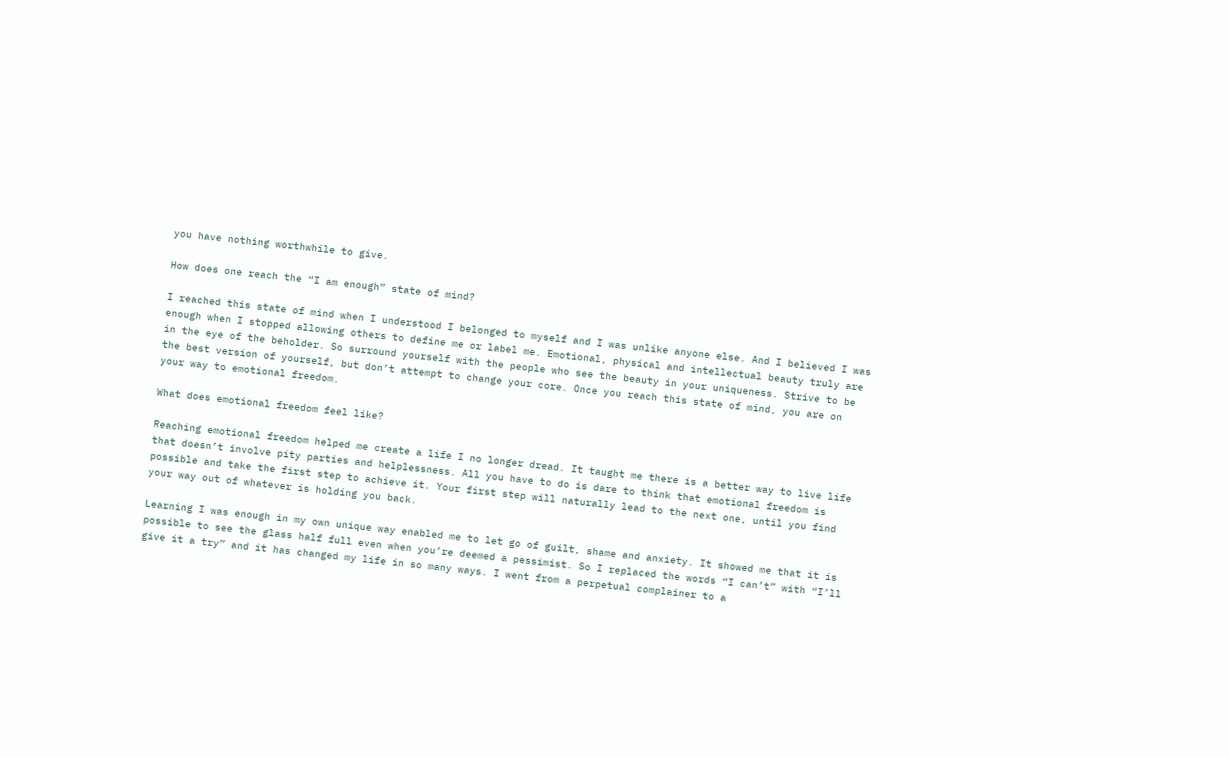you have nothing worthwhile to give.

How does one reach the “I am enough” state of mind?

I reached this state of mind when I understood I belonged to myself and I was unlike anyone else. And I believed I was enough when I stopped allowing others to define me or label me. Emotional, physical and intellectual beauty truly are in the eye of the beholder. So surround yourself with the people who see the beauty in your uniqueness. Strive to be the best version of yourself, but don’t attempt to change your core. Once you reach this state of mind, you are on your way to emotional freedom.

What does emotional freedom feel like?

Reaching emotional freedom helped me create a life I no longer dread. It taught me there is a better way to live life that doesn’t involve pity parties and helplessness. All you have to do is dare to think that emotional freedom is possible and take the first step to achieve it. Your first step will naturally lead to the next one, until you find your way out of whatever is holding you back.

Learning I was enough in my own unique way enabled me to let go of guilt, shame and anxiety. It showed me that it is possible to see the glass half full even when you’re deemed a pessimist. So I replaced the words “I can’t” with “I’ll give it a try” and it has changed my life in so many ways. I went from a perpetual complainer to a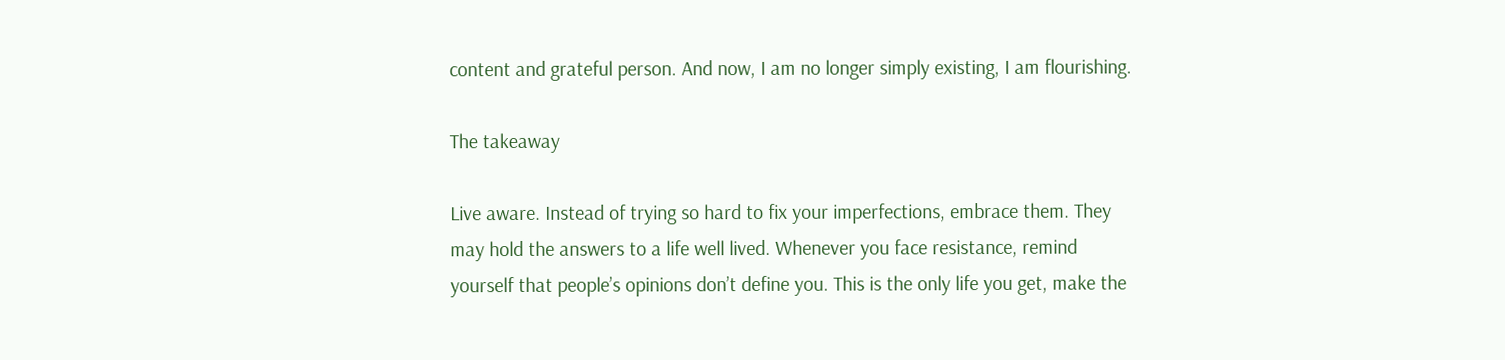content and grateful person. And now, I am no longer simply existing, I am flourishing.

The takeaway

Live aware. Instead of trying so hard to fix your imperfections, embrace them. They may hold the answers to a life well lived. Whenever you face resistance, remind yourself that people’s opinions don’t define you. This is the only life you get, make the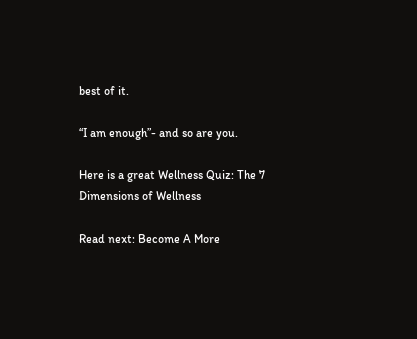best of it.

“I am enough”- and so are you.

Here is a great Wellness Quiz: The 7 Dimensions of Wellness

Read next: Become A More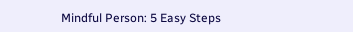Mindful Person: 5 Easy Steps